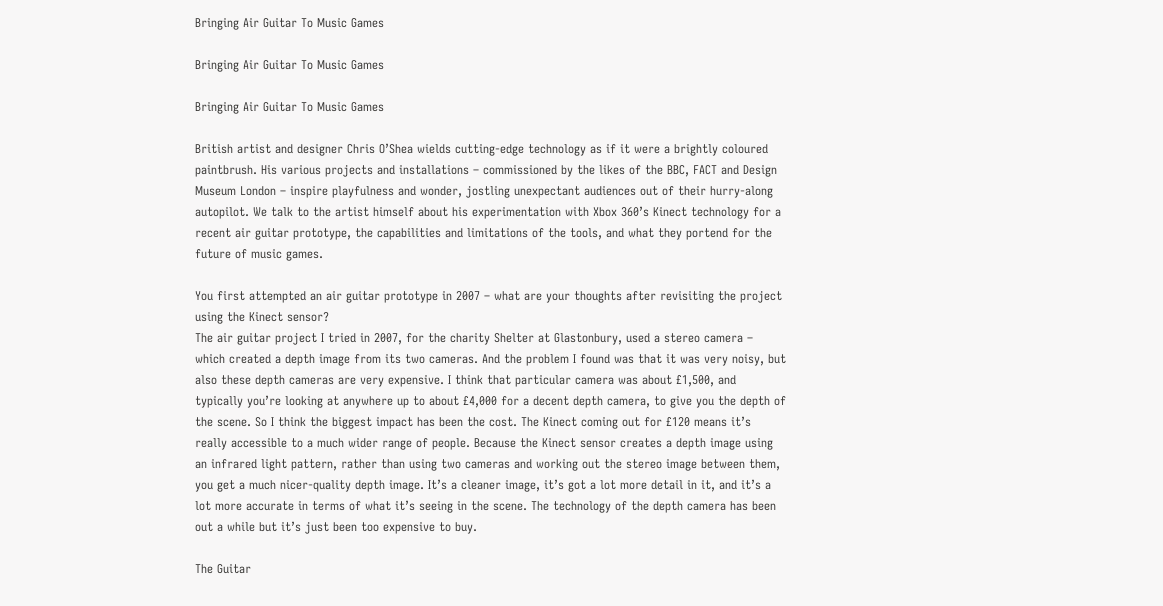Bringing Air Guitar To Music Games

Bringing Air Guitar To Music Games

Bringing Air Guitar To Music Games

British artist and designer Chris O’Shea wields cutting-edge technology as if it were a brightly coloured paintbrush. His various projects and installations – commissioned by the likes of the BBC, FACT and Design Museum London – inspire playfulness and wonder, jostling unexpectant audiences out of their hurry-along autopilot. We talk to the artist himself about his experimentation with Xbox 360’s Kinect technology for a recent air guitar prototype, the capabilities and limitations of the tools, and what they portend for the future of music games.

You first attempted an air guitar prototype in 2007 – what are your thoughts after revisiting the project using the Kinect sensor?
The air guitar project I tried in 2007, for the charity Shelter at Glastonbury, used a stereo camera – which created a depth image from its two cameras. And the problem I found was that it was very noisy, but also these depth cameras are very expensive. I think that particular camera was about £1,500, and typically you’re looking at anywhere up to about £4,000 for a decent depth camera, to give you the depth of the scene. So I think the biggest impact has been the cost. The Kinect coming out for £120 means it’s really accessible to a much wider range of people. Because the Kinect sensor creates a depth image using an infrared light pattern, rather than using two cameras and working out the stereo image between them, you get a much nicer-quality depth image. It’s a cleaner image, it’s got a lot more detail in it, and it’s a lot more accurate in terms of what it’s seeing in the scene. The technology of the depth camera has been out a while but it’s just been too expensive to buy.

The Guitar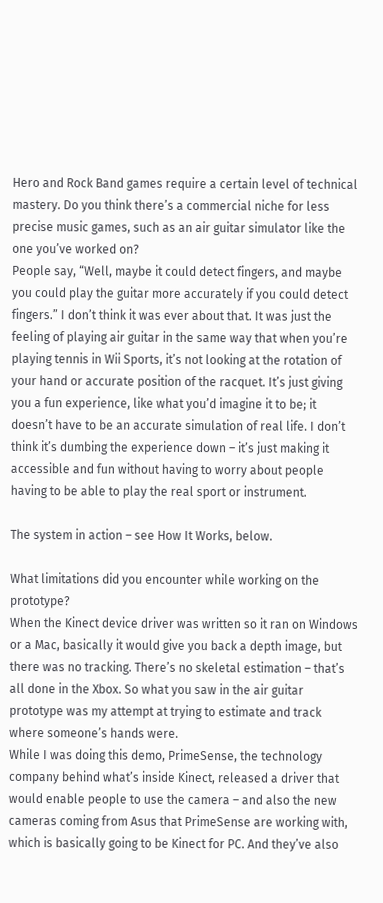Hero and Rock Band games require a certain level of technical mastery. Do you think there’s a commercial niche for less precise music games, such as an air guitar simulator like the one you’ve worked on?
People say, “Well, maybe it could detect fingers, and maybe you could play the guitar more accurately if you could detect fingers.” I don’t think it was ever about that. It was just the feeling of playing air guitar in the same way that when you’re playing tennis in Wii Sports, it’s not looking at the rotation of your hand or accurate position of the racquet. It’s just giving you a fun experience, like what you’d imagine it to be; it doesn’t have to be an accurate simulation of real life. I don’t think it’s dumbing the experience down – it’s just making it accessible and fun without having to worry about people having to be able to play the real sport or instrument.

The system in action – see How It Works, below.

What limitations did you encounter while working on the prototype?
When the Kinect device driver was written so it ran on Windows or a Mac, basically it would give you back a depth image, but there was no tracking. There’s no skeletal estimation – that’s all done in the Xbox. So what you saw in the air guitar prototype was my attempt at trying to estimate and track where someone’s hands were.
While I was doing this demo, PrimeSense, the technology company behind what’s inside Kinect, released a driver that would enable people to use the camera – and also the new cameras coming from Asus that PrimeSense are working with, which is basically going to be Kinect for PC. And they’ve also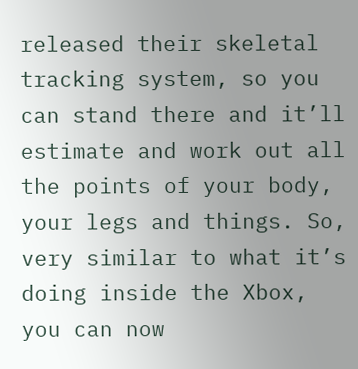released their skeletal tracking system, so you can stand there and it’ll estimate and work out all the points of your body, your legs and things. So, very similar to what it’s doing inside the Xbox, you can now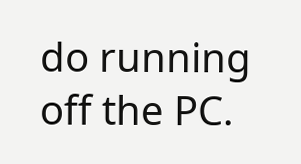do running off the PC.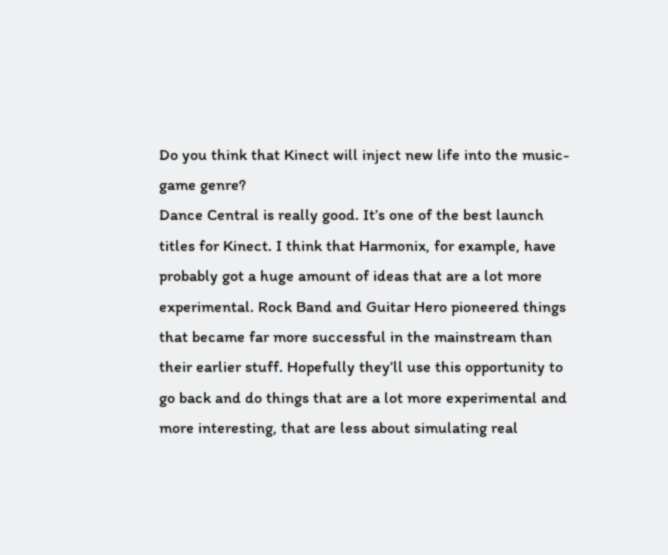Do you think that Kinect will inject new life into the music-game genre?
Dance Central is really good. It’s one of the best launch titles for Kinect. I think that Harmonix, for example, have probably got a huge amount of ideas that are a lot more experimental. Rock Band and Guitar Hero pioneered things that became far more successful in the mainstream than their earlier stuff. Hopefully they’ll use this opportunity to go back and do things that are a lot more experimental and more interesting, that are less about simulating real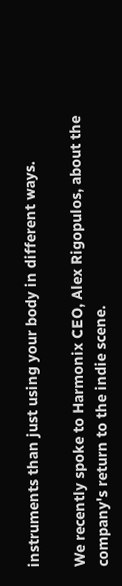instruments than just using your body in different ways.

We recently spoke to Harmonix CEO, Alex Rigopulos, about the company's return to the indie scene.